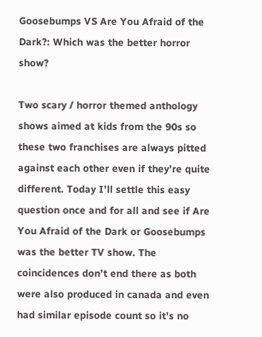Goosebumps VS Are You Afraid of the Dark?: Which was the better horror show?

Two scary / horror themed anthology shows aimed at kids from the 90s so these two franchises are always pitted against each other even if they’re quite different. Today I’ll settle this easy question once and for all and see if Are You Afraid of the Dark or Goosebumps was the better TV show. The coincidences don’t end there as both were also produced in canada and even had similar episode count so it’s no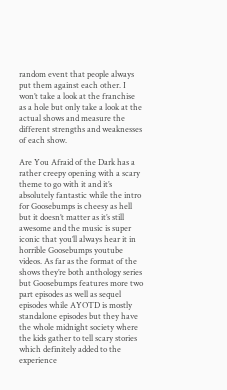random event that people always put them against each other. I won’t take a look at the franchise as a hole but only take a look at the actual shows and measure the different strengths and weaknesses of each show.

Are You Afraid of the Dark has a rather creepy opening with a scary theme to go with it and it’s absolutely fantastic while the intro for Goosebumps is cheesy as hell but it doesn’t matter as it’s still awesome and the music is super iconic that you’ll always hear it in horrible Goosebumps youtube videos. As far as the format of the shows they’re both anthology series but Goosebumps features more two part episodes as well as sequel episodes while AYOTD is mostly standalone episodes but they have the whole midnight society where the kids gather to tell scary stories which definitely added to the experience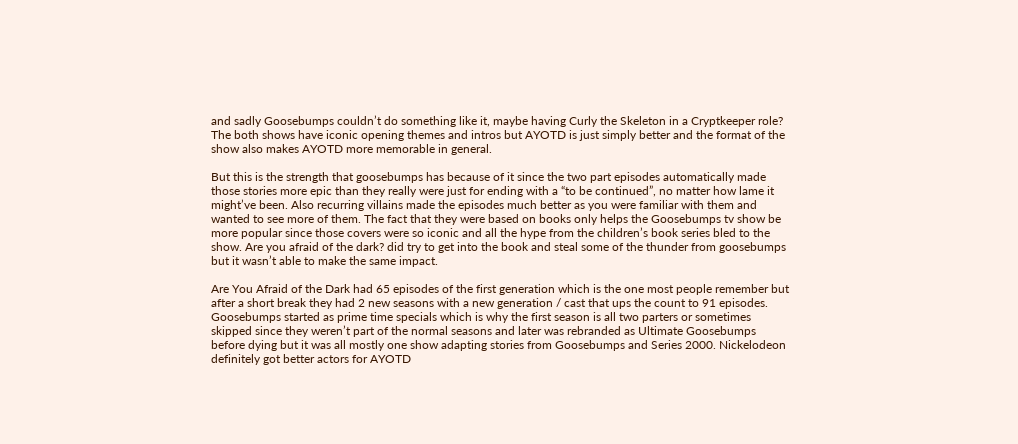and sadly Goosebumps couldn’t do something like it, maybe having Curly the Skeleton in a Cryptkeeper role? The both shows have iconic opening themes and intros but AYOTD is just simply better and the format of the show also makes AYOTD more memorable in general.

But this is the strength that goosebumps has because of it since the two part episodes automatically made those stories more epic than they really were just for ending with a “to be continued”, no matter how lame it might’ve been. Also recurring villains made the episodes much better as you were familiar with them and wanted to see more of them. The fact that they were based on books only helps the Goosebumps tv show be more popular since those covers were so iconic and all the hype from the children’s book series bled to the show. Are you afraid of the dark? did try to get into the book and steal some of the thunder from goosebumps but it wasn’t able to make the same impact.

Are You Afraid of the Dark had 65 episodes of the first generation which is the one most people remember but after a short break they had 2 new seasons with a new generation / cast that ups the count to 91 episodes. Goosebumps started as prime time specials which is why the first season is all two parters or sometimes skipped since they weren’t part of the normal seasons and later was rebranded as Ultimate Goosebumps before dying but it was all mostly one show adapting stories from Goosebumps and Series 2000. Nickelodeon definitely got better actors for AYOTD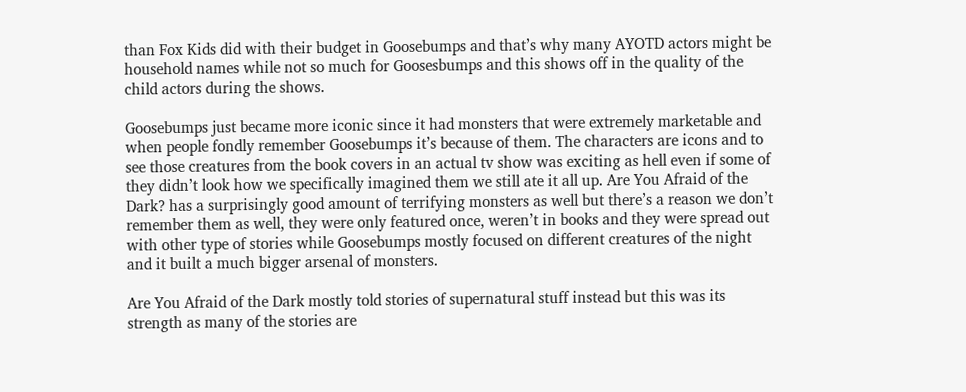than Fox Kids did with their budget in Goosebumps and that’s why many AYOTD actors might be household names while not so much for Goosesbumps and this shows off in the quality of the child actors during the shows.

Goosebumps just became more iconic since it had monsters that were extremely marketable and when people fondly remember Goosebumps it’s because of them. The characters are icons and to see those creatures from the book covers in an actual tv show was exciting as hell even if some of they didn’t look how we specifically imagined them we still ate it all up. Are You Afraid of the Dark? has a surprisingly good amount of terrifying monsters as well but there’s a reason we don’t remember them as well, they were only featured once, weren’t in books and they were spread out with other type of stories while Goosebumps mostly focused on different creatures of the night and it built a much bigger arsenal of monsters.

Are You Afraid of the Dark mostly told stories of supernatural stuff instead but this was its strength as many of the stories are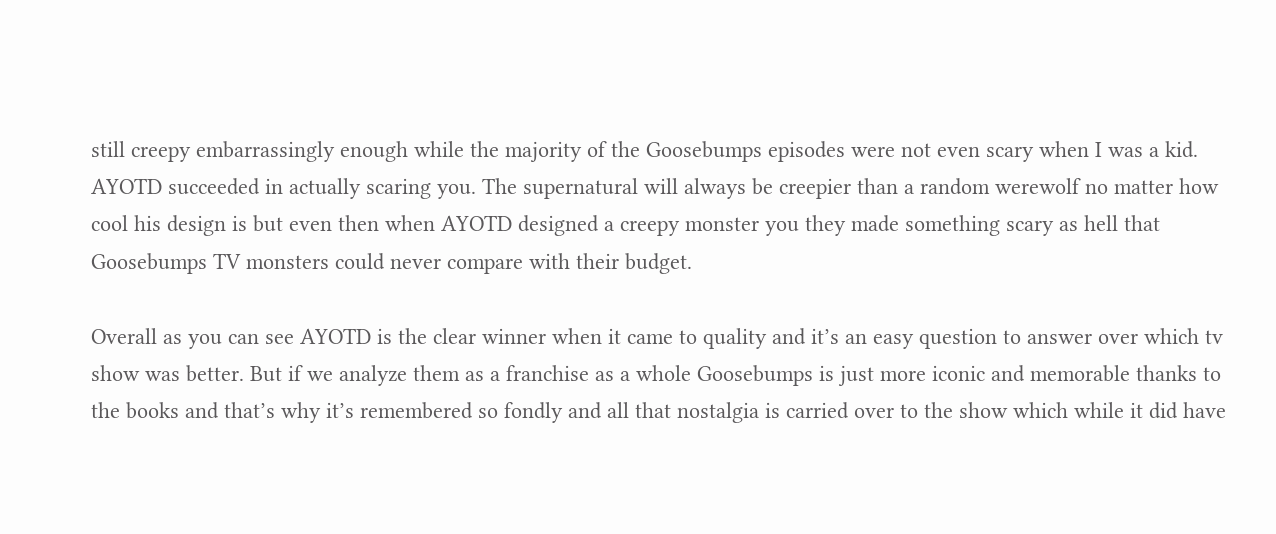still creepy embarrassingly enough while the majority of the Goosebumps episodes were not even scary when I was a kid. AYOTD succeeded in actually scaring you. The supernatural will always be creepier than a random werewolf no matter how cool his design is but even then when AYOTD designed a creepy monster you they made something scary as hell that Goosebumps TV monsters could never compare with their budget.

Overall as you can see AYOTD is the clear winner when it came to quality and it’s an easy question to answer over which tv show was better. But if we analyze them as a franchise as a whole Goosebumps is just more iconic and memorable thanks to the books and that’s why it’s remembered so fondly and all that nostalgia is carried over to the show which while it did have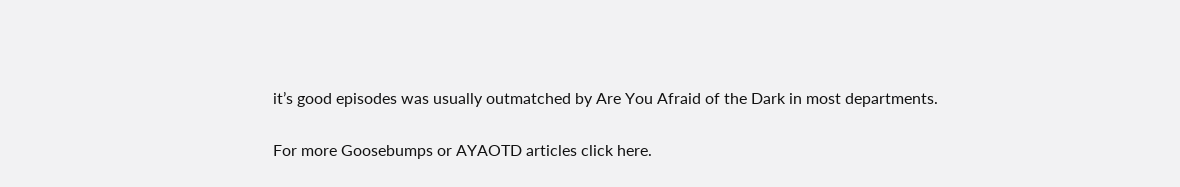it’s good episodes was usually outmatched by Are You Afraid of the Dark in most departments.

For more Goosebumps or AYAOTD articles click here.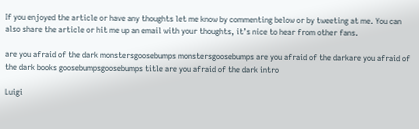If you enjoyed the article or have any thoughts let me know by commenting below or by tweeting at me. You can also share the article or hit me up an email with your thoughts, it’s nice to hear from other fans.

are you afraid of the dark monstersgoosebumps monstersgoosebumps are you afraid of the darkare you afraid of the dark books goosebumpsgoosebumps title are you afraid of the dark intro

Luigi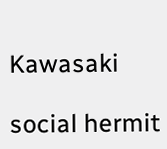Kawasaki

social hermit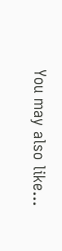You may also like...